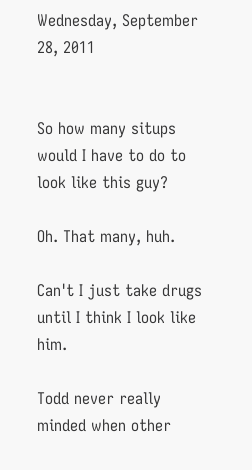Wednesday, September 28, 2011


So how many situps would I have to do to look like this guy?

Oh. That many, huh.

Can't I just take drugs until I think I look like him.

Todd never really minded when other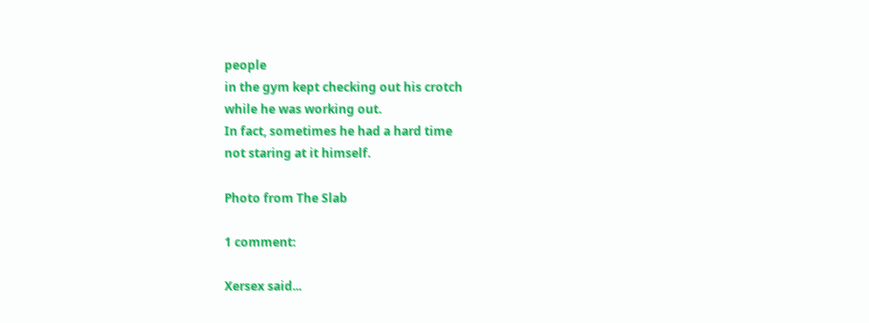people
in the gym kept checking out his crotch
while he was working out.
In fact, sometimes he had a hard time
not staring at it himself.

Photo from The Slab

1 comment:

Xersex said...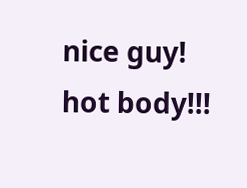nice guy! hot body!!!